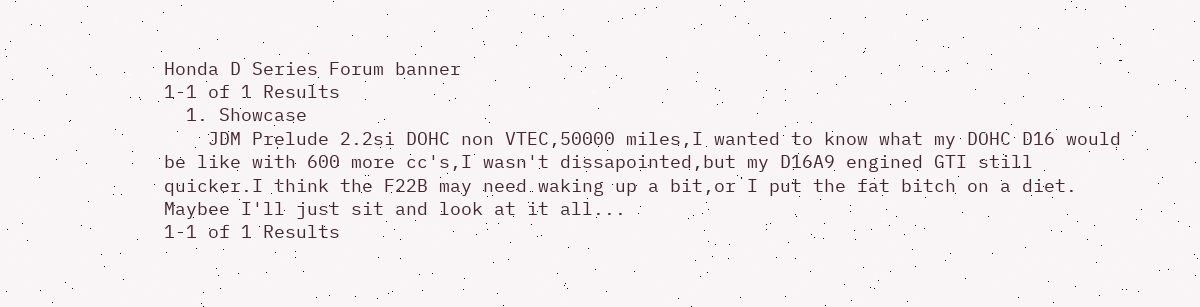Honda D Series Forum banner
1-1 of 1 Results
  1. Showcase
    JDM Prelude 2.2si DOHC non VTEC,50000 miles,I wanted to know what my DOHC D16 would be like with 600 more cc's,I wasn't dissapointed,but my D16A9 engined GTI still quicker.I think the F22B may need waking up a bit,or I put the fat bitch on a diet. Maybee I'll just sit and look at it all...
1-1 of 1 Results